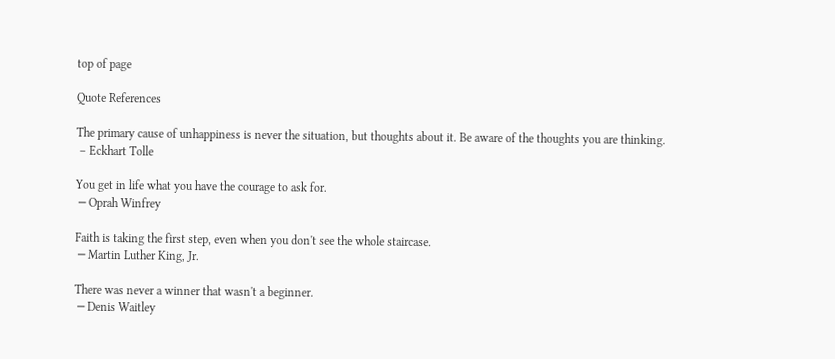top of page

Quote References

The primary cause of unhappiness is never the situation, but thoughts about it. Be aware of the thoughts you are thinking.
 – Eckhart Tolle

You get in life what you have the courage to ask for.
 ─ Oprah Winfrey

Faith is taking the first step, even when you don't see the whole staircase.
 ─ Martin Luther King, Jr.

There was never a winner that wasn't a beginner.
 ─ Denis Waitley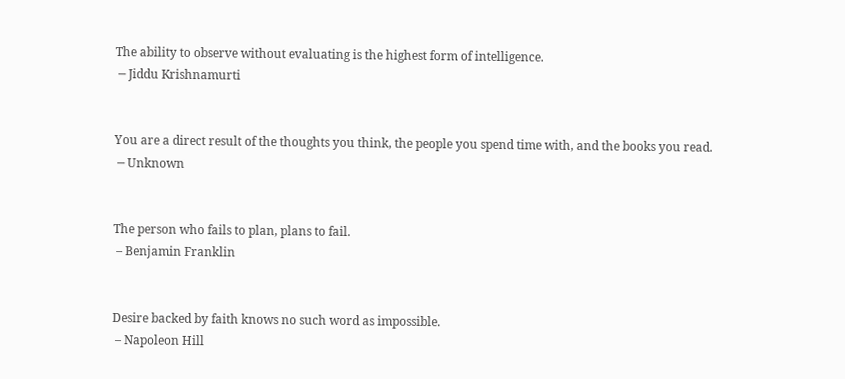The ability to observe without evaluating is the highest form of intelligence.
 ─ Jiddu Krishnamurti


You are a direct result of the thoughts you think, the people you spend time with, and the books you read.
 ─ Unknown


The person who fails to plan, plans to fail.
 – Benjamin Franklin


Desire backed by faith knows no such word as impossible.
 – Napoleon Hill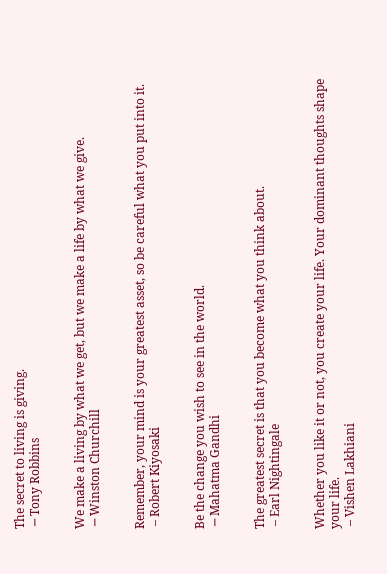The secret to living is giving.
 ─ Tony Robbins


We make a living by what we get, but we make a life by what we give.
 ─ Winston Churchill


Remember, your mind is your greatest asset, so be careful what you put into it.
 – Robert Kiyosaki


Be the change you wish to see in the world.
 ─ Mahatma Gandhi


The greatest secret is that you become what you think about.
 – Earl Nightingale


Whether you like it or not, you create your life. Your dominant thoughts shape your life.
 – Vishen Lakhiani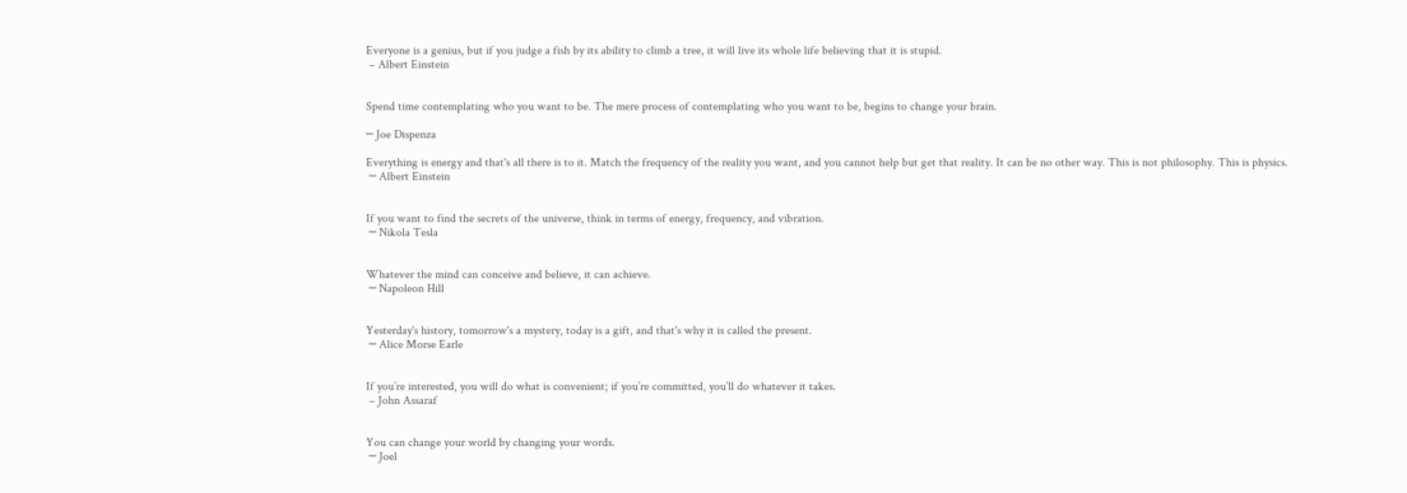Everyone is a genius, but if you judge a fish by its ability to climb a tree, it will live its whole life believing that it is stupid.
 – Albert Einstein


Spend time contemplating who you want to be. The mere process of contemplating who you want to be, begins to change your brain.

─ Joe Dispenza

Everything is energy and that's all there is to it. Match the frequency of the reality you want, and you cannot help but get that reality. It can be no other way. This is not philosophy. This is physics.
 ─ Albert Einstein


If you want to find the secrets of the universe, think in terms of energy, frequency, and vibration.
 ─ Nikola Tesla


Whatever the mind can conceive and believe, it can achieve.
 ─ Napoleon Hill


Yesterday's history, tomorrow's a mystery, today is a gift, and that's why it is called the present.
 ─ Alice Morse Earle


If you’re interested, you will do what is convenient; if you’re committed, you’ll do whatever it takes.
 – John Assaraf


You can change your world by changing your words.
 ─ Joel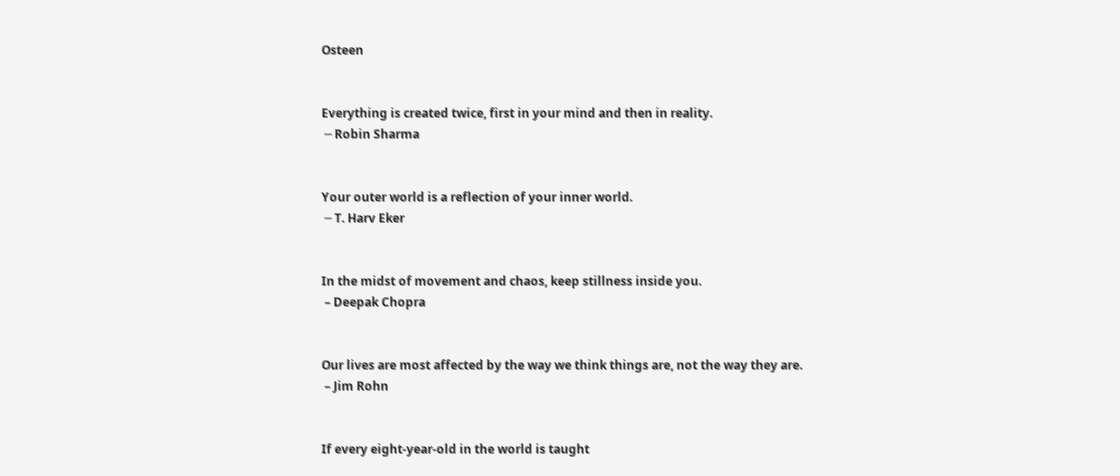Osteen


Everything is created twice, first in your mind and then in reality.
 ─ Robin Sharma


Your outer world is a reflection of your inner world.
 ─ T. Harv Eker


In the midst of movement and chaos, keep stillness inside you.
 – Deepak Chopra


Our lives are most affected by the way we think things are, not the way they are.
 – Jim Rohn


If every eight-year-old in the world is taught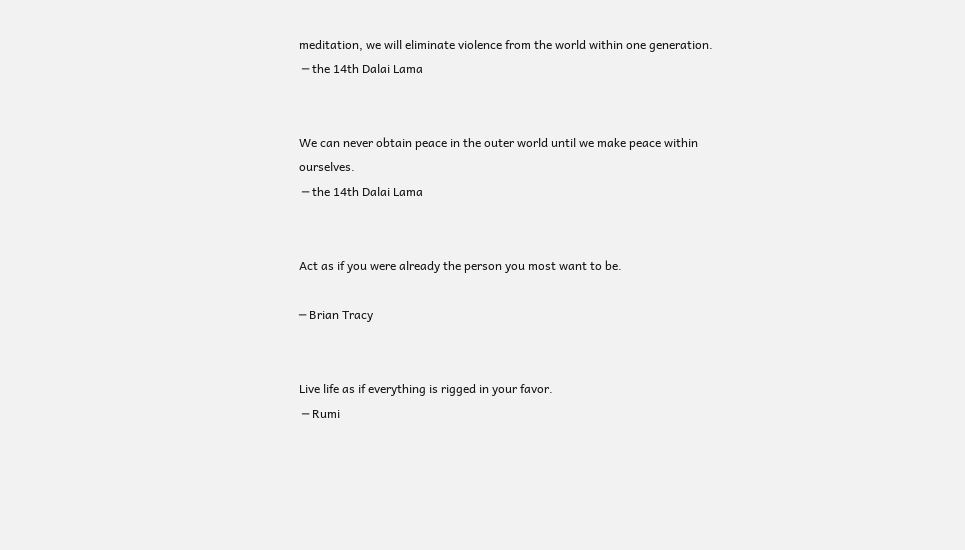meditation, we will eliminate violence from the world within one generation.
 ─ the 14th Dalai Lama


We can never obtain peace in the outer world until we make peace within ourselves.
 ─ the 14th Dalai Lama


Act as if you were already the person you most want to be.

─ Brian Tracy


Live life as if everything is rigged in your favor.
 ─ Rumi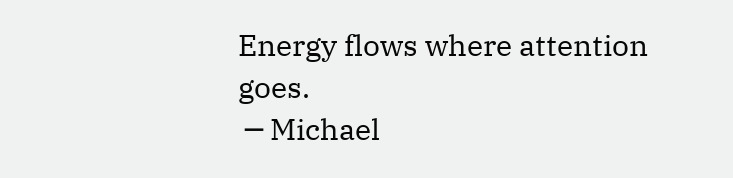Energy flows where attention goes.
 ─ Michael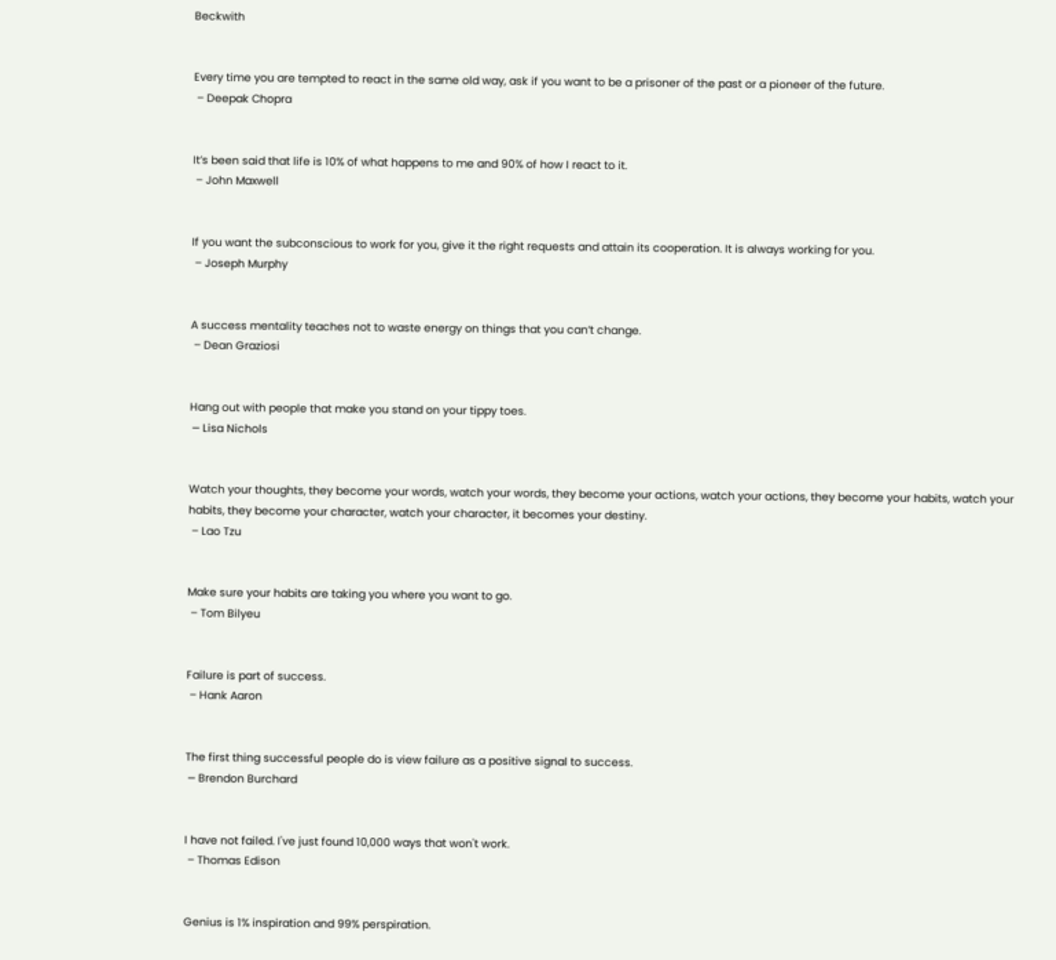Beckwith


Every time you are tempted to react in the same old way, ask if you want to be a prisoner of the past or a pioneer of the future.
 – Deepak Chopra


It’s been said that life is 10% of what happens to me and 90% of how I react to it.
 – John Maxwell


If you want the subconscious to work for you, give it the right requests and attain its cooperation. It is always working for you.
 – Joseph Murphy


A success mentality teaches not to waste energy on things that you can’t change.
 – Dean Graziosi


Hang out with people that make you stand on your tippy toes.
 ─ Lisa Nichols


Watch your thoughts, they become your words, watch your words, they become your actions, watch your actions, they become your habits, watch your habits, they become your character, watch your character, it becomes your destiny.
 – Lao Tzu


Make sure your habits are taking you where you want to go.
 – Tom Bilyeu


Failure is part of success.
 – Hank Aaron


The first thing successful people do is view failure as a positive signal to success.
 ─ Brendon Burchard


I have not failed. I've just found 10,000 ways that won't work.
 – Thomas Edison


Genius is 1% inspiration and 99% perspiration.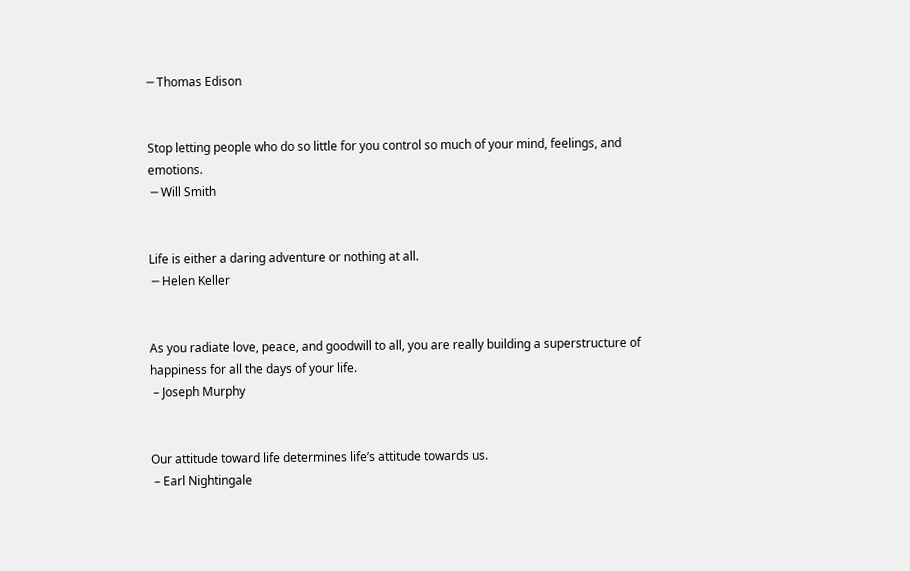─ Thomas Edison


Stop letting people who do so little for you control so much of your mind, feelings, and emotions.
 ─ Will Smith


Life is either a daring adventure or nothing at all.
 ─ Helen Keller


As you radiate love, peace, and goodwill to all, you are really building a superstructure of happiness for all the days of your life.
 – Joseph Murphy


Our attitude toward life determines life’s attitude towards us.
 – Earl Nightingale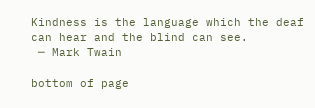Kindness is the language which the deaf can hear and the blind can see.
 ─ Mark Twain

bottom of page